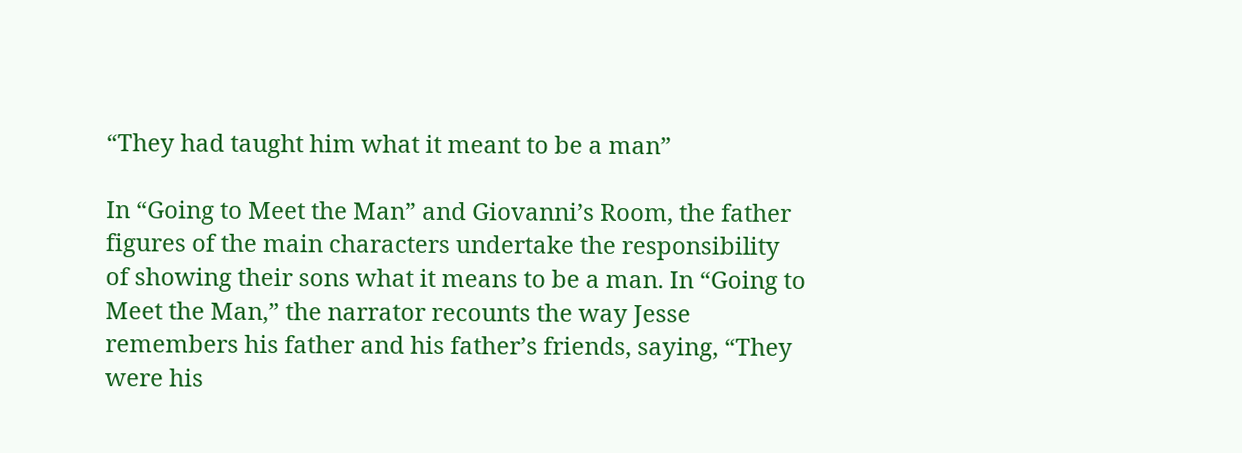“They had taught him what it meant to be a man”

In “Going to Meet the Man” and Giovanni’s Room, the father figures of the main characters undertake the responsibility of showing their sons what it means to be a man. In “Going to Meet the Man,” the narrator recounts the way Jesse remembers his father and his father’s friends, saying, “They were his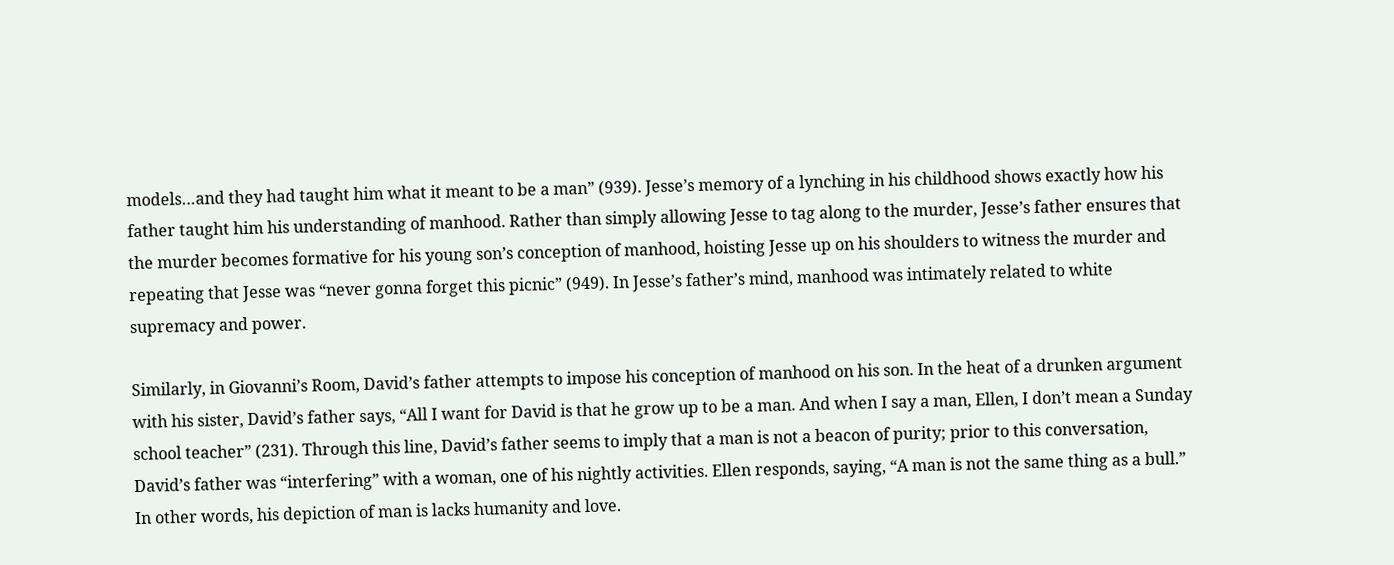models…and they had taught him what it meant to be a man” (939). Jesse’s memory of a lynching in his childhood shows exactly how his father taught him his understanding of manhood. Rather than simply allowing Jesse to tag along to the murder, Jesse’s father ensures that the murder becomes formative for his young son’s conception of manhood, hoisting Jesse up on his shoulders to witness the murder and repeating that Jesse was “never gonna forget this picnic” (949). In Jesse’s father’s mind, manhood was intimately related to white supremacy and power.

Similarly, in Giovanni’s Room, David’s father attempts to impose his conception of manhood on his son. In the heat of a drunken argument with his sister, David’s father says, “All I want for David is that he grow up to be a man. And when I say a man, Ellen, I don’t mean a Sunday school teacher” (231). Through this line, David’s father seems to imply that a man is not a beacon of purity; prior to this conversation, David’s father was “interfering” with a woman, one of his nightly activities. Ellen responds, saying, “A man is not the same thing as a bull.” In other words, his depiction of man is lacks humanity and love.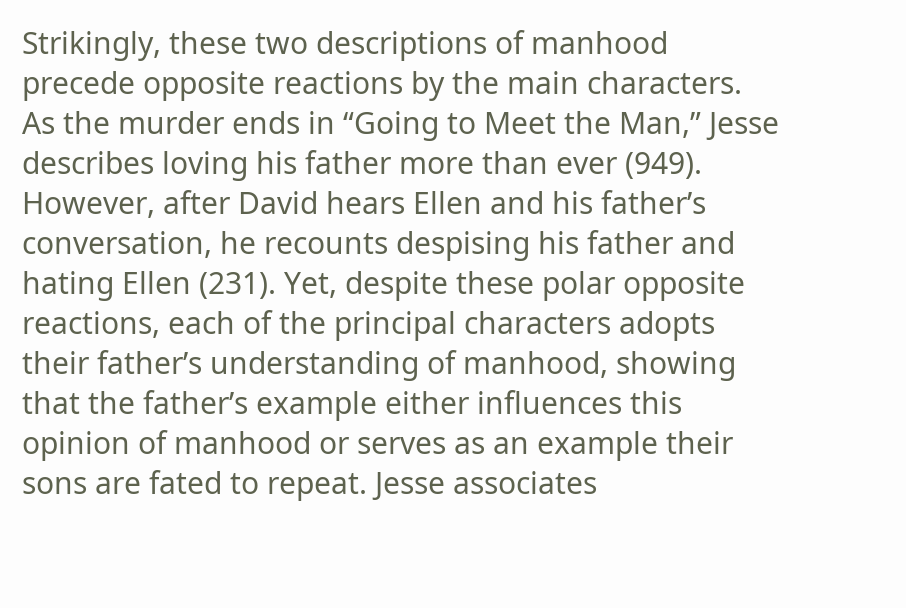Strikingly, these two descriptions of manhood precede opposite reactions by the main characters. As the murder ends in “Going to Meet the Man,” Jesse describes loving his father more than ever (949). However, after David hears Ellen and his father’s conversation, he recounts despising his father and hating Ellen (231). Yet, despite these polar opposite reactions, each of the principal characters adopts their father’s understanding of manhood, showing that the father’s example either influences this opinion of manhood or serves as an example their sons are fated to repeat. Jesse associates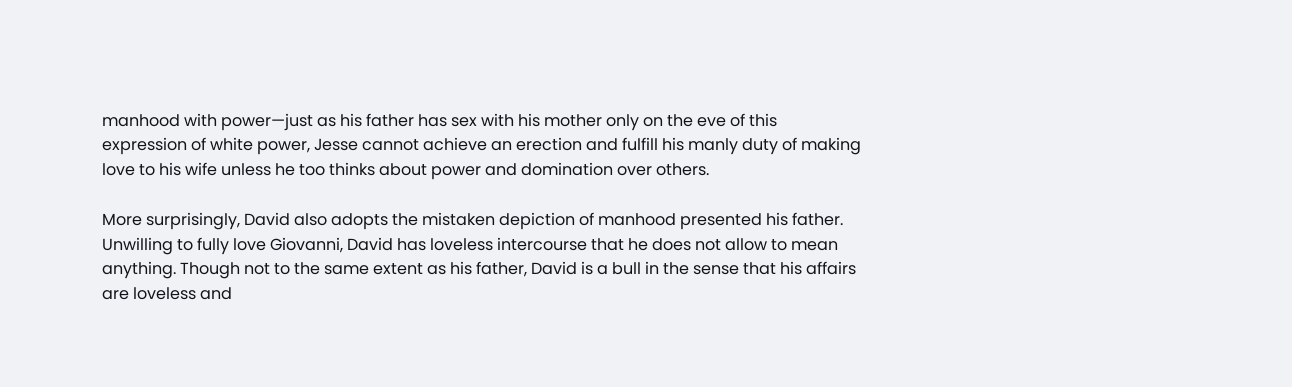manhood with power—just as his father has sex with his mother only on the eve of this expression of white power, Jesse cannot achieve an erection and fulfill his manly duty of making love to his wife unless he too thinks about power and domination over others.

More surprisingly, David also adopts the mistaken depiction of manhood presented his father. Unwilling to fully love Giovanni, David has loveless intercourse that he does not allow to mean anything. Though not to the same extent as his father, David is a bull in the sense that his affairs are loveless and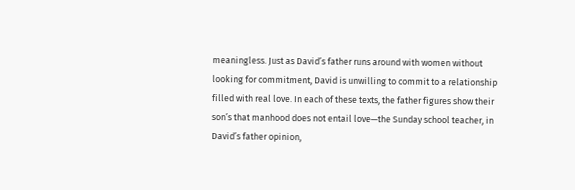meaningless. Just as David’s father runs around with women without looking for commitment, David is unwilling to commit to a relationship filled with real love. In each of these texts, the father figures show their son’s that manhood does not entail love—the Sunday school teacher, in David’s father opinion,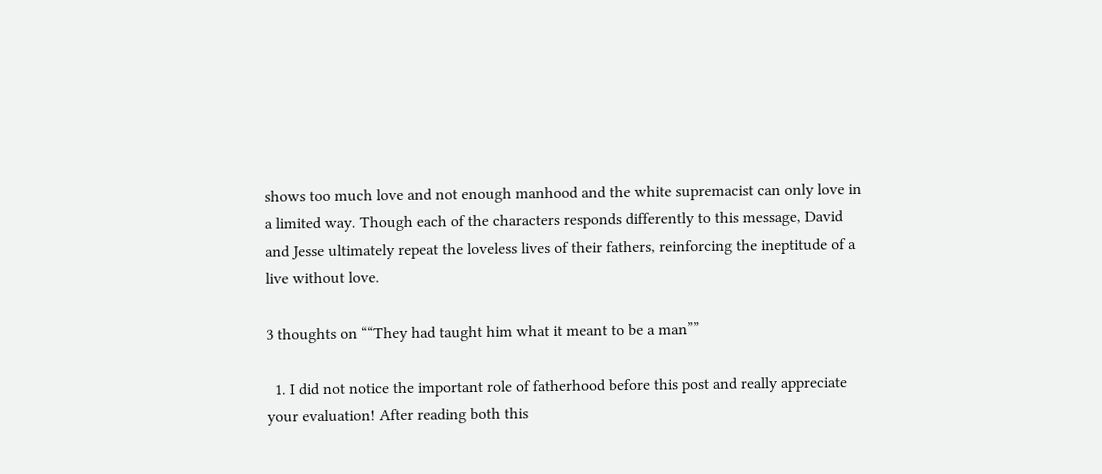shows too much love and not enough manhood and the white supremacist can only love in a limited way. Though each of the characters responds differently to this message, David and Jesse ultimately repeat the loveless lives of their fathers, reinforcing the ineptitude of a live without love.

3 thoughts on ““They had taught him what it meant to be a man””

  1. I did not notice the important role of fatherhood before this post and really appreciate your evaluation! After reading both this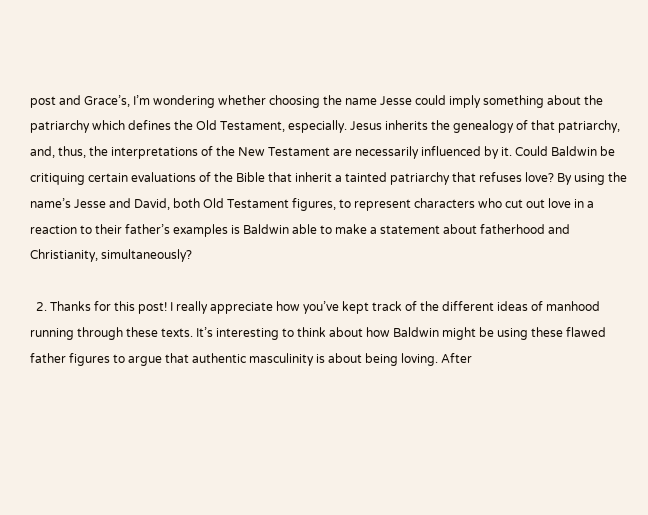post and Grace’s, I’m wondering whether choosing the name Jesse could imply something about the patriarchy which defines the Old Testament, especially. Jesus inherits the genealogy of that patriarchy, and, thus, the interpretations of the New Testament are necessarily influenced by it. Could Baldwin be critiquing certain evaluations of the Bible that inherit a tainted patriarchy that refuses love? By using the name’s Jesse and David, both Old Testament figures, to represent characters who cut out love in a reaction to their father’s examples is Baldwin able to make a statement about fatherhood and Christianity, simultaneously?

  2. Thanks for this post! I really appreciate how you’ve kept track of the different ideas of manhood running through these texts. It’s interesting to think about how Baldwin might be using these flawed father figures to argue that authentic masculinity is about being loving. After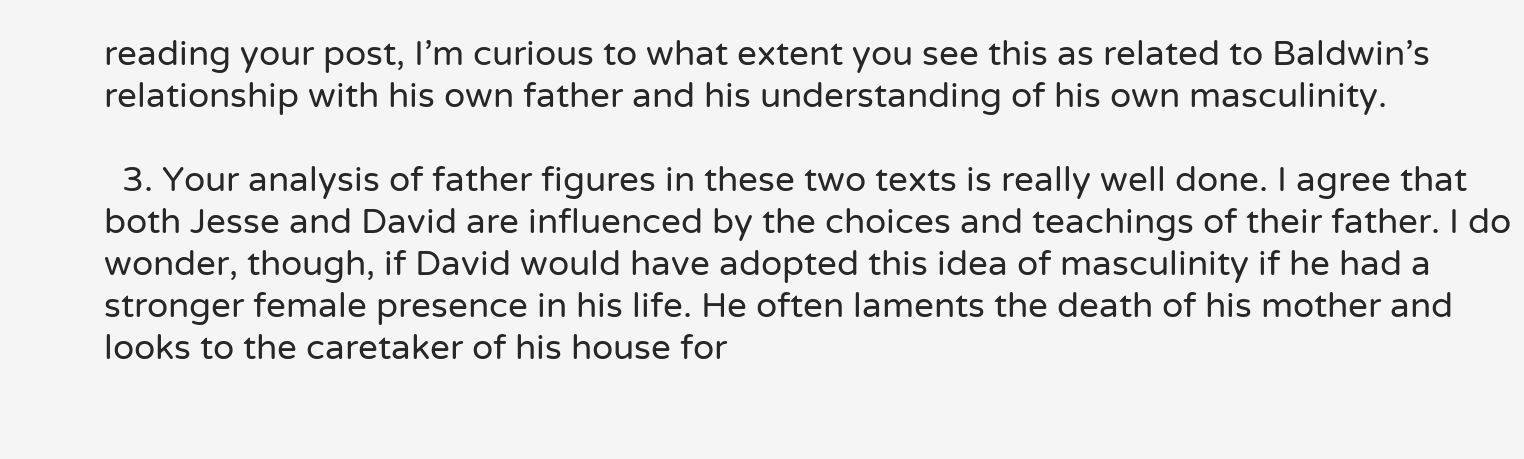reading your post, I’m curious to what extent you see this as related to Baldwin’s relationship with his own father and his understanding of his own masculinity.

  3. Your analysis of father figures in these two texts is really well done. I agree that both Jesse and David are influenced by the choices and teachings of their father. I do wonder, though, if David would have adopted this idea of masculinity if he had a stronger female presence in his life. He often laments the death of his mother and looks to the caretaker of his house for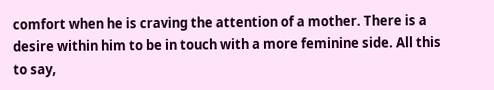comfort when he is craving the attention of a mother. There is a desire within him to be in touch with a more feminine side. All this to say,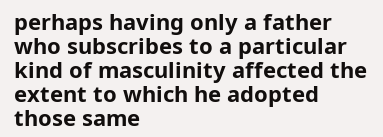perhaps having only a father who subscribes to a particular kind of masculinity affected the extent to which he adopted those same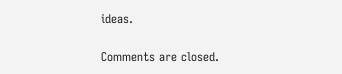ideas.

Comments are closed.